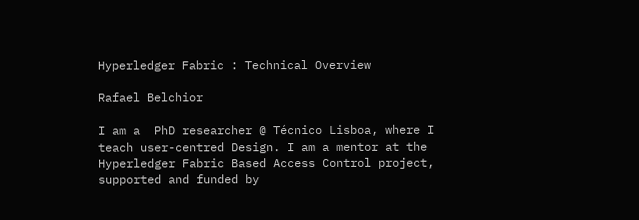Hyperledger Fabric : Technical Overview

Rafael Belchior

I am a  PhD researcher @ Técnico Lisboa, where I teach user-centred Design. I am a mentor at the Hyperledger Fabric Based Access Control project, supported and funded by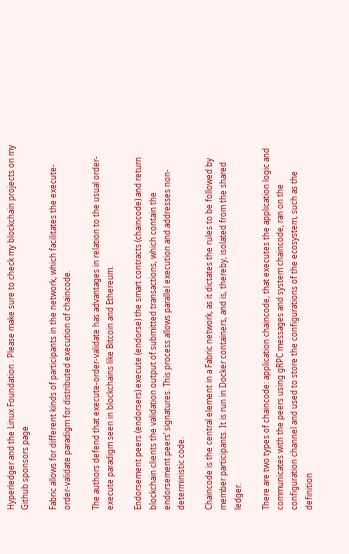Hyperledger and the Linux Foundation . Please make sure to check my blockchain projects on my Github sponsors page

Fabric allows for different kinds of participants in the network, which facilitates the execute-order-validate paradigm for distributed execution of chaincode.

The authors defend that execute-order-validate has advantages in relation to the usual order-execute paradigm seen in blockchains like Bitcoin and Ethereum.

Endorsement peers (endorsers) execute (endorse) the smart contracts (chaincode) and return blockchain clients the validation output of submitted transactions, which contain the endorsement peers’ signatures. This process allows parallel execution and addresses non-deterministic code.

Chaincode is the central element in a Fabric network, as it dictates the rules to be followed by member participants. It is run in Docker containers, and is, thereby, isolated from the shared ledger.

There are two types of chaincode: application chaincode, that executes the application logic and communicates with the peers using gRPC messages and system chaincode, ran on the configuration channel and used to store the configurations of the ecosystem, such as the definition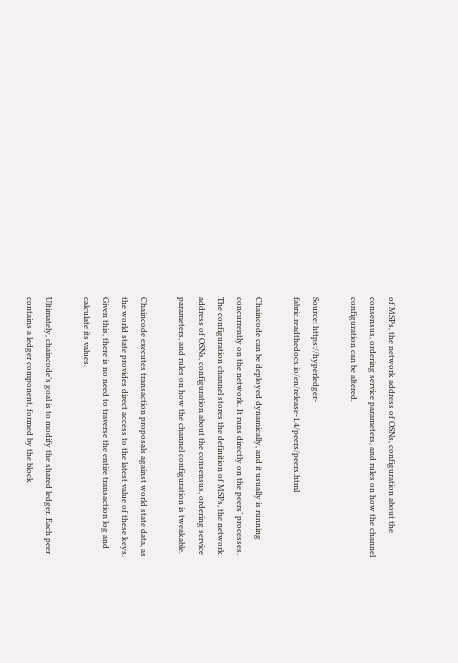of MSPs, the network address of OSNs, configuration about the consensus, ordering service parameters, and rules on how the channel configuration can be altered.

Source: https://hyperledger-fabric.readthedocs.io/en/release-1.4/peers/peers.html

Chaincode can be deployed dynamically, and it usually is running concurrently on the network. It runs directly on the peers’ processes. The configuration channel stores the definition of MSPs, the network address of OSNs, configuration about the consensus, ordering service parameters, and rules on how the channel configuration is tweakable.

Chaincode executes transaction proposals against world state data, as the world state provides direct access to the latest value of these keys. Given this, there is no need to traverse the entire transaction log and calculate its values.

Ultimately, chaincode’s goal is to modify the shared ledger. Each peer contains a ledger component, formed by the block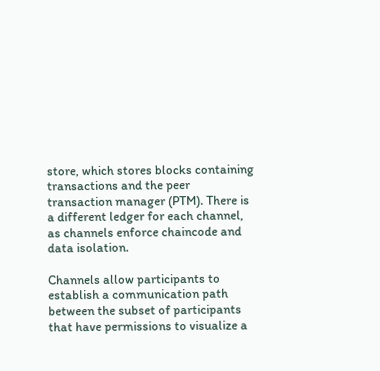store, which stores blocks containing transactions and the peer transaction manager (PTM). There is a different ledger for each channel, as channels enforce chaincode and data isolation.

Channels allow participants to establish a communication path between the subset of participants that have permissions to visualize a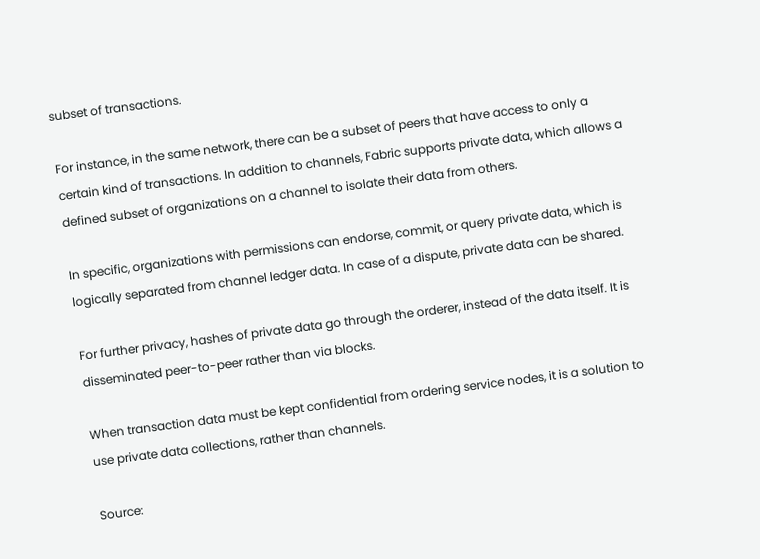subset of transactions.

For instance, in the same network, there can be a subset of peers that have access to only a certain kind of transactions. In addition to channels, Fabric supports private data, which allows a defined subset of organizations on a channel to isolate their data from others.

In specific, organizations with permissions can endorse, commit, or query private data, which is logically separated from channel ledger data. In case of a dispute, private data can be shared.

For further privacy, hashes of private data go through the orderer, instead of the data itself. It is disseminated peer-to-peer rather than via blocks.

When transaction data must be kept confidential from ordering service nodes, it is a solution to use private data collections, rather than channels.

Source: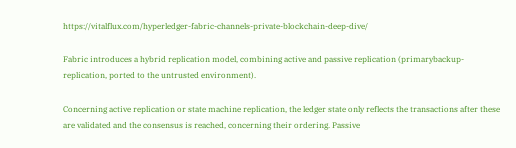https://vitalflux.com/hyperledger-fabric-channels-private-blockchain-deep-dive/

Fabric introduces a hybrid replication model, combining active and passive replication (primarybackup-replication, ported to the untrusted environment).

Concerning active replication or state machine replication, the ledger state only reflects the transactions after these are validated and the consensus is reached, concerning their ordering. Passive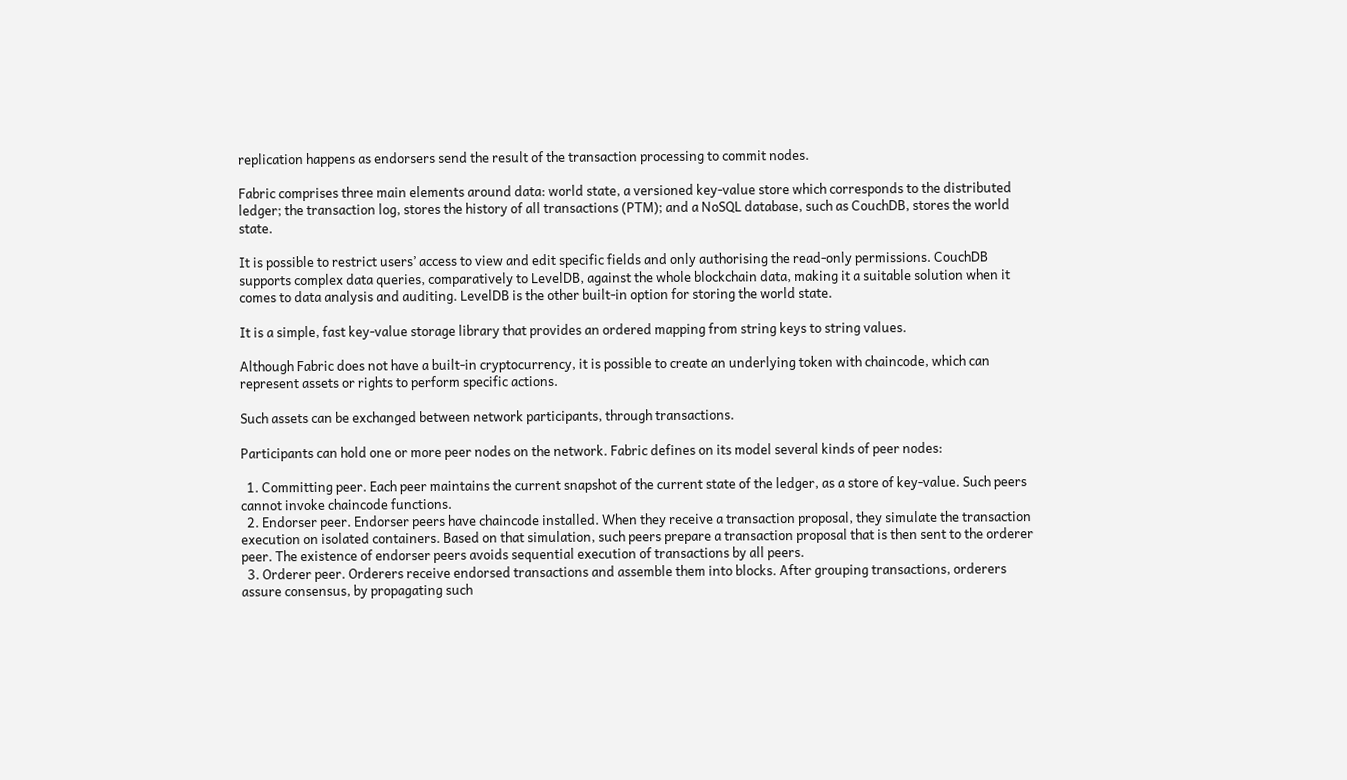replication happens as endorsers send the result of the transaction processing to commit nodes.

Fabric comprises three main elements around data: world state, a versioned key-value store which corresponds to the distributed ledger; the transaction log, stores the history of all transactions (PTM); and a NoSQL database, such as CouchDB, stores the world state.

It is possible to restrict users’ access to view and edit specific fields and only authorising the read-only permissions. CouchDB supports complex data queries, comparatively to LevelDB, against the whole blockchain data, making it a suitable solution when it comes to data analysis and auditing. LevelDB is the other built-in option for storing the world state.

It is a simple, fast key-value storage library that provides an ordered mapping from string keys to string values.

Although Fabric does not have a built-in cryptocurrency, it is possible to create an underlying token with chaincode, which can represent assets or rights to perform specific actions.

Such assets can be exchanged between network participants, through transactions.

Participants can hold one or more peer nodes on the network. Fabric defines on its model several kinds of peer nodes:

  1. Committing peer. Each peer maintains the current snapshot of the current state of the ledger, as a store of key-value. Such peers cannot invoke chaincode functions.
  2. Endorser peer. Endorser peers have chaincode installed. When they receive a transaction proposal, they simulate the transaction execution on isolated containers. Based on that simulation, such peers prepare a transaction proposal that is then sent to the orderer peer. The existence of endorser peers avoids sequential execution of transactions by all peers.
  3. Orderer peer. Orderers receive endorsed transactions and assemble them into blocks. After grouping transactions, orderers assure consensus, by propagating such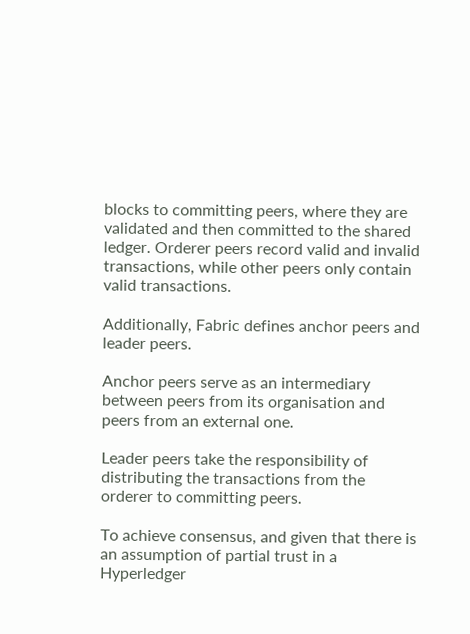blocks to committing peers, where they are validated and then committed to the shared ledger. Orderer peers record valid and invalid transactions, while other peers only contain valid transactions.

Additionally, Fabric defines anchor peers and leader peers.

Anchor peers serve as an intermediary between peers from its organisation and peers from an external one.

Leader peers take the responsibility of distributing the transactions from the orderer to committing peers.

To achieve consensus, and given that there is an assumption of partial trust in a Hyperledger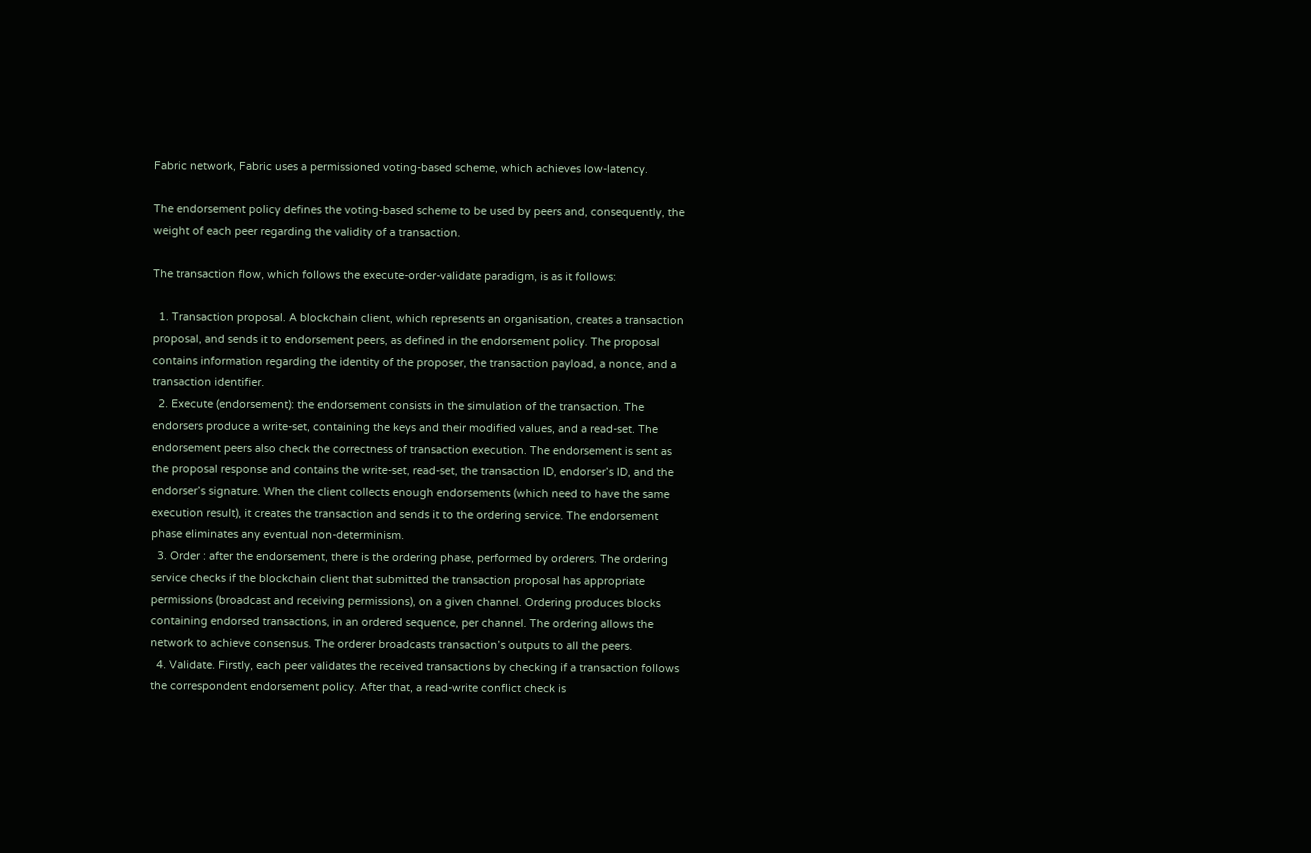Fabric network, Fabric uses a permissioned voting-based scheme, which achieves low-latency.

The endorsement policy defines the voting-based scheme to be used by peers and, consequently, the weight of each peer regarding the validity of a transaction.

The transaction flow, which follows the execute-order-validate paradigm, is as it follows:

  1. Transaction proposal. A blockchain client, which represents an organisation, creates a transaction proposal, and sends it to endorsement peers, as defined in the endorsement policy. The proposal contains information regarding the identity of the proposer, the transaction payload, a nonce, and a transaction identifier.
  2. Execute (endorsement): the endorsement consists in the simulation of the transaction. The endorsers produce a write-set, containing the keys and their modified values, and a read-set. The endorsement peers also check the correctness of transaction execution. The endorsement is sent as the proposal response and contains the write-set, read-set, the transaction ID, endorser’s ID, and the endorser’s signature. When the client collects enough endorsements (which need to have the same execution result), it creates the transaction and sends it to the ordering service. The endorsement phase eliminates any eventual non-determinism.
  3. Order : after the endorsement, there is the ordering phase, performed by orderers. The ordering service checks if the blockchain client that submitted the transaction proposal has appropriate permissions (broadcast and receiving permissions), on a given channel. Ordering produces blocks containing endorsed transactions, in an ordered sequence, per channel. The ordering allows the network to achieve consensus. The orderer broadcasts transaction’s outputs to all the peers.
  4. Validate. Firstly, each peer validates the received transactions by checking if a transaction follows the correspondent endorsement policy. After that, a read-write conflict check is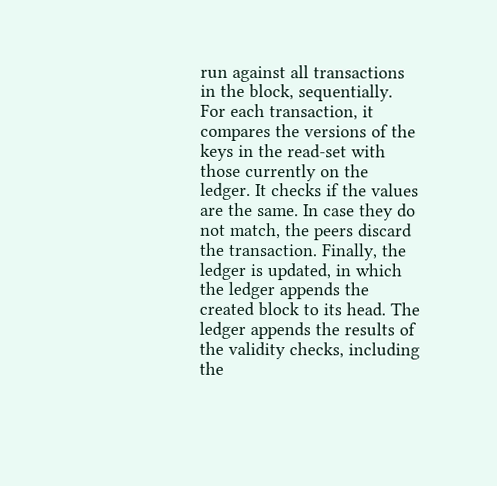run against all transactions in the block, sequentially. For each transaction, it compares the versions of the keys in the read-set with those currently on the ledger. It checks if the values are the same. In case they do not match, the peers discard the transaction. Finally, the ledger is updated, in which the ledger appends the created block to its head. The ledger appends the results of the validity checks, including the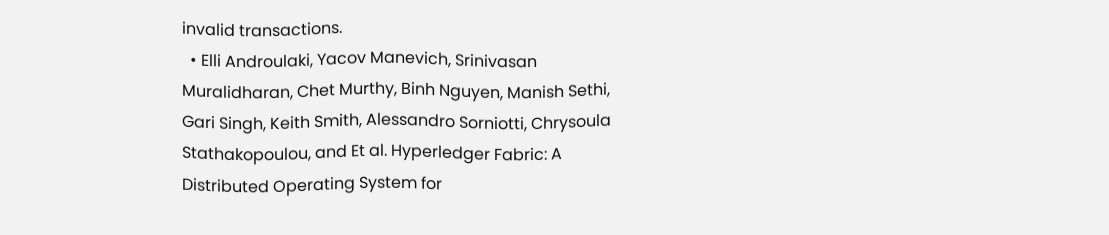invalid transactions.
  • Elli Androulaki, Yacov Manevich, Srinivasan Muralidharan, Chet Murthy, Binh Nguyen, Manish Sethi, Gari Singh, Keith Smith, Alessandro Sorniotti, Chrysoula Stathakopoulou, and Et al. Hyperledger Fabric: A Distributed Operating System for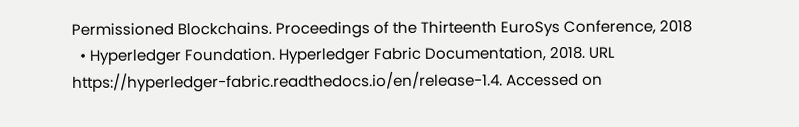Permissioned Blockchains. Proceedings of the Thirteenth EuroSys Conference, 2018
  • Hyperledger Foundation. Hyperledger Fabric Documentation, 2018. URL https://hyperledger-fabric.readthedocs.io/en/release-1.4. Accessed on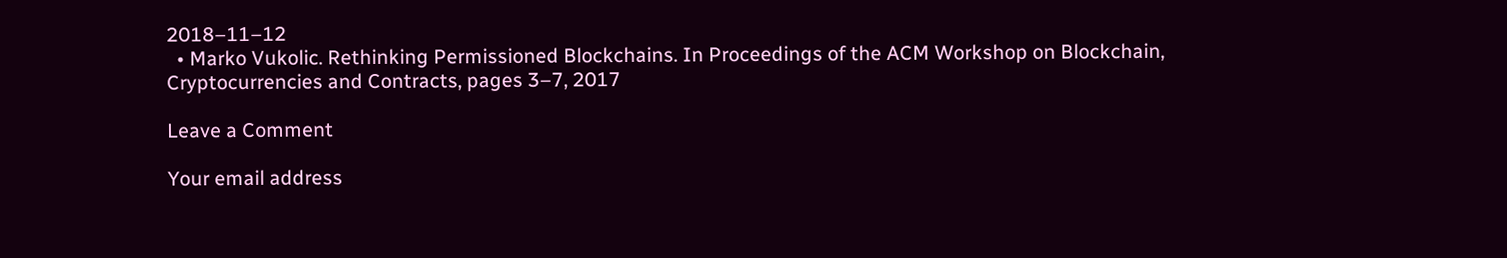2018–11–12
  • Marko Vukolic. Rethinking Permissioned Blockchains. In Proceedings of the ACM Workshop on Blockchain, Cryptocurrencies and Contracts, pages 3–7, 2017

Leave a Comment

Your email address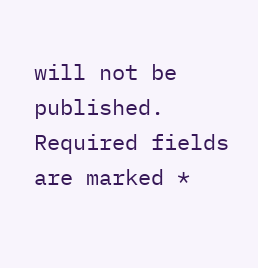will not be published. Required fields are marked *